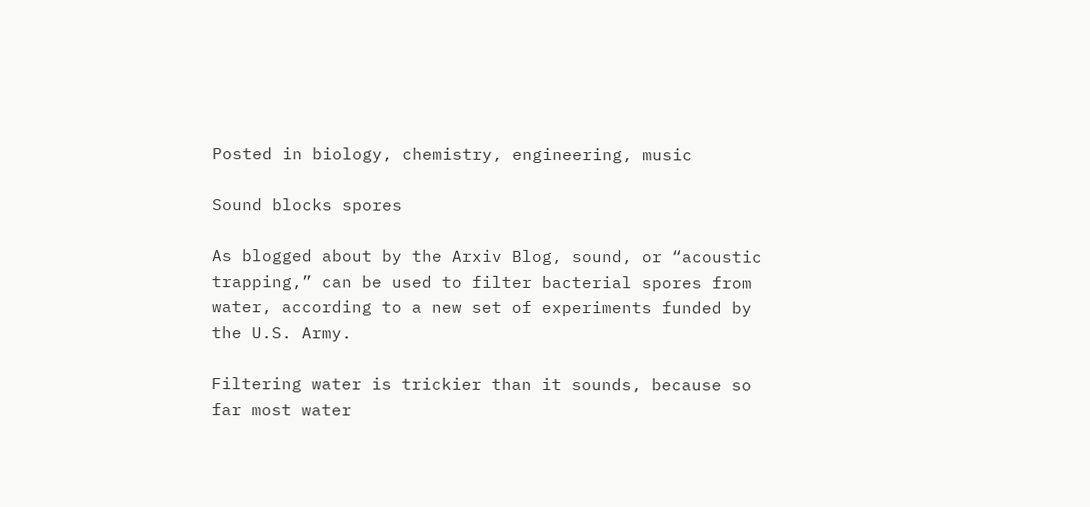Posted in biology, chemistry, engineering, music

Sound blocks spores

As blogged about by the Arxiv Blog, sound, or “acoustic trapping,” can be used to filter bacterial spores from water, according to a new set of experiments funded by the U.S. Army.

Filtering water is trickier than it sounds, because so far most water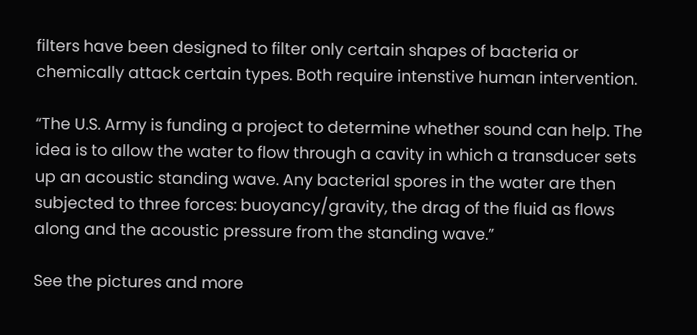filters have been designed to filter only certain shapes of bacteria or chemically attack certain types. Both require intenstive human intervention.

“The U.S. Army is funding a project to determine whether sound can help. The idea is to allow the water to flow through a cavity in which a transducer sets up an acoustic standing wave. Any bacterial spores in the water are then subjected to three forces: buoyancy/gravity, the drag of the fluid as flows along and the acoustic pressure from the standing wave.”

See the pictures and more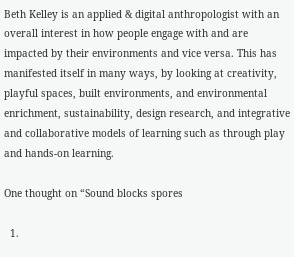Beth Kelley is an applied & digital anthropologist with an overall interest in how people engage with and are impacted by their environments and vice versa. This has manifested itself in many ways, by looking at creativity, playful spaces, built environments, and environmental enrichment, sustainability, design research, and integrative and collaborative models of learning such as through play and hands-on learning.

One thought on “Sound blocks spores

  1.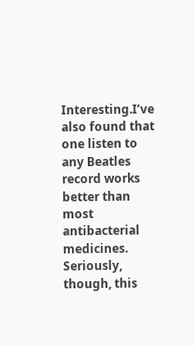Interesting.I’ve also found that one listen to any Beatles record works better than most antibacterial medicines. Seriously, though, this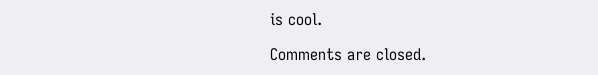is cool.

Comments are closed.